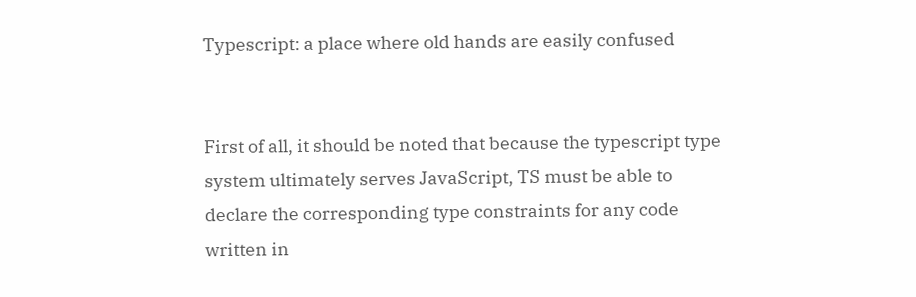Typescript: a place where old hands are easily confused


First of all, it should be noted that because the typescript type system ultimately serves JavaScript, TS must be able to declare the corresponding type constraints for any code written in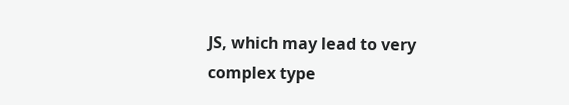JS, which may lead to very complex type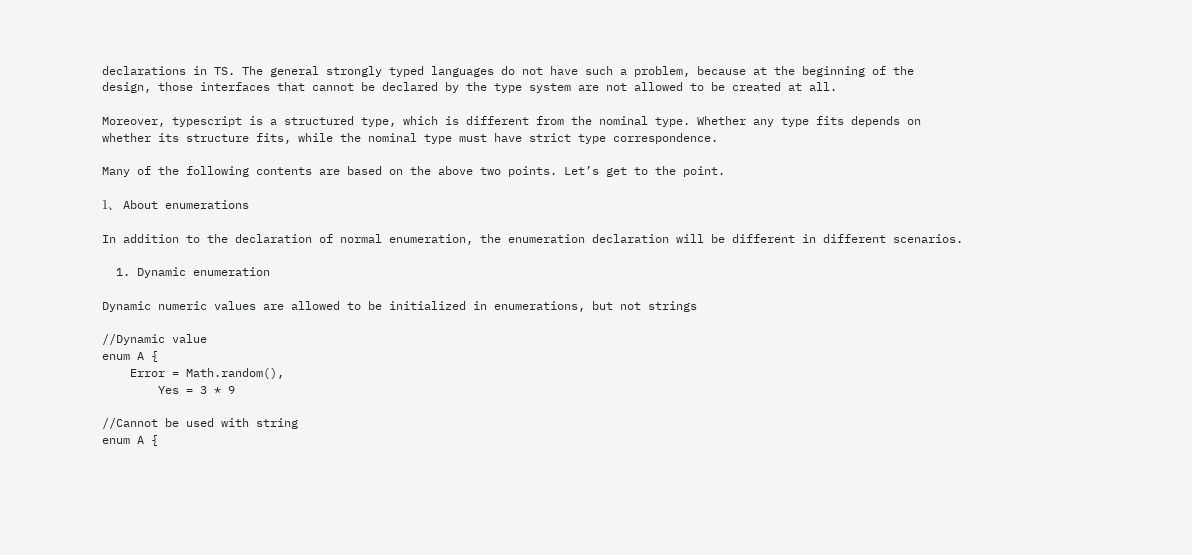declarations in TS. The general strongly typed languages do not have such a problem, because at the beginning of the design, those interfaces that cannot be declared by the type system are not allowed to be created at all.

Moreover, typescript is a structured type, which is different from the nominal type. Whether any type fits depends on whether its structure fits, while the nominal type must have strict type correspondence.

Many of the following contents are based on the above two points. Let’s get to the point.

1、 About enumerations

In addition to the declaration of normal enumeration, the enumeration declaration will be different in different scenarios.

  1. Dynamic enumeration

Dynamic numeric values are allowed to be initialized in enumerations, but not strings

//Dynamic value
enum A {
    Error = Math.random(),
        Yes = 3 * 9

//Cannot be used with string
enum A {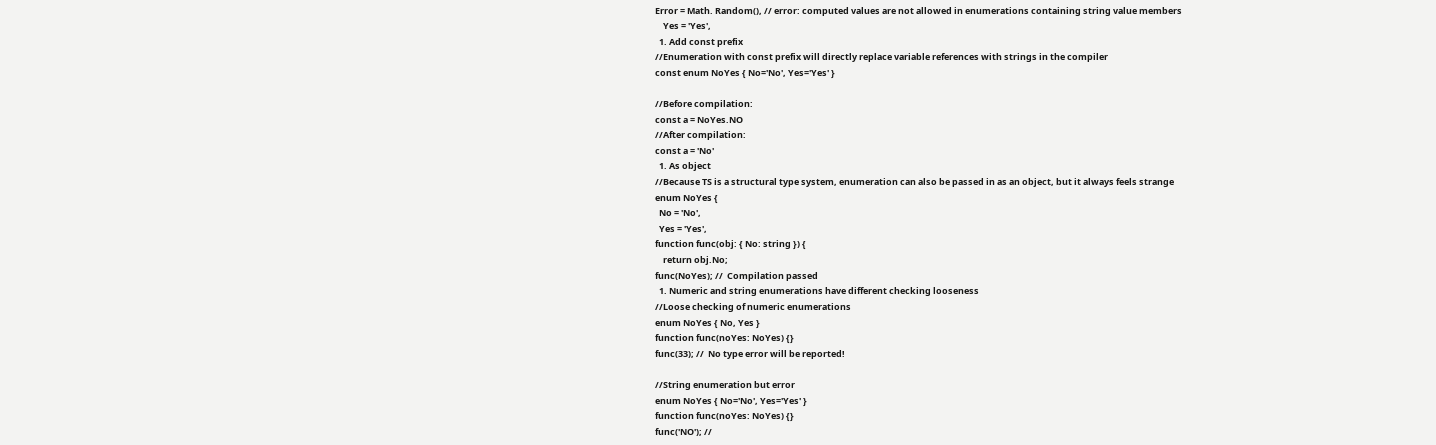Error = Math. Random(), // error: computed values are not allowed in enumerations containing string value members
    Yes = 'Yes',
  1. Add const prefix
//Enumeration with const prefix will directly replace variable references with strings in the compiler
const enum NoYes { No='No', Yes='Yes' }

//Before compilation:
const a = NoYes.NO
//After compilation:
const a = 'No'
  1. As object
//Because TS is a structural type system, enumeration can also be passed in as an object, but it always feels strange
enum NoYes {
  No = 'No',
  Yes = 'Yes',
function func(obj: { No: string }) {
    return obj.No;
func(NoYes); //  Compilation passed
  1. Numeric and string enumerations have different checking looseness
//Loose checking of numeric enumerations
enum NoYes { No, Yes }
function func(noYes: NoYes) {}
func(33); //  No type error will be reported!

//String enumeration but error
enum NoYes { No='No', Yes='Yes' }
function func(noYes: NoYes) {}
func('NO'); //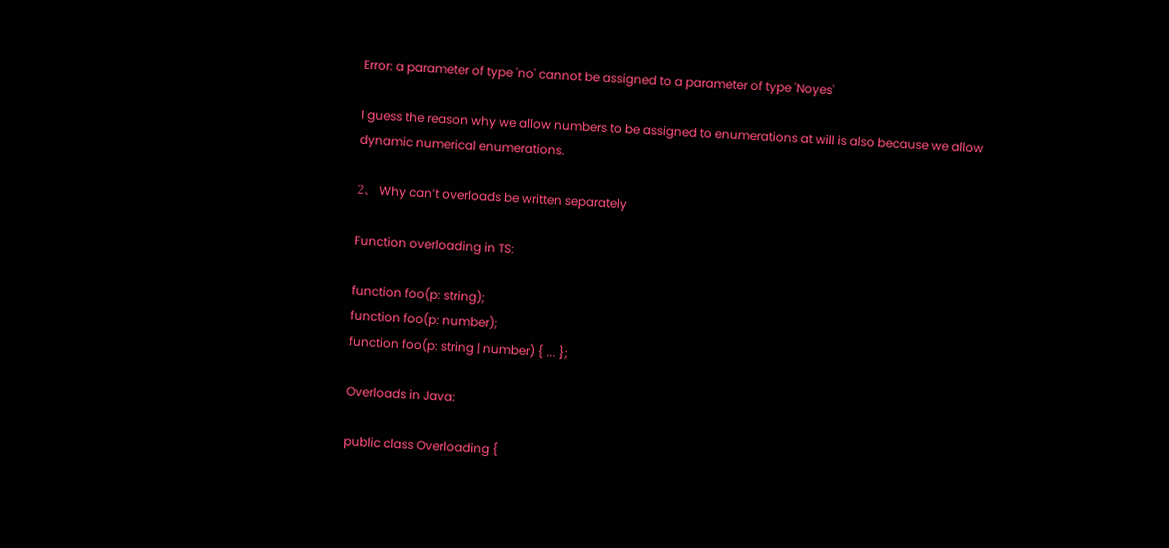Error: a parameter of type 'no' cannot be assigned to a parameter of type 'Noyes'

I guess the reason why we allow numbers to be assigned to enumerations at will is also because we allow dynamic numerical enumerations.

2、 Why can’t overloads be written separately

Function overloading in TS:

function foo(p: string);
function foo(p: number);
function foo(p: string | number) { ... };

Overloads in Java:

public class Overloading {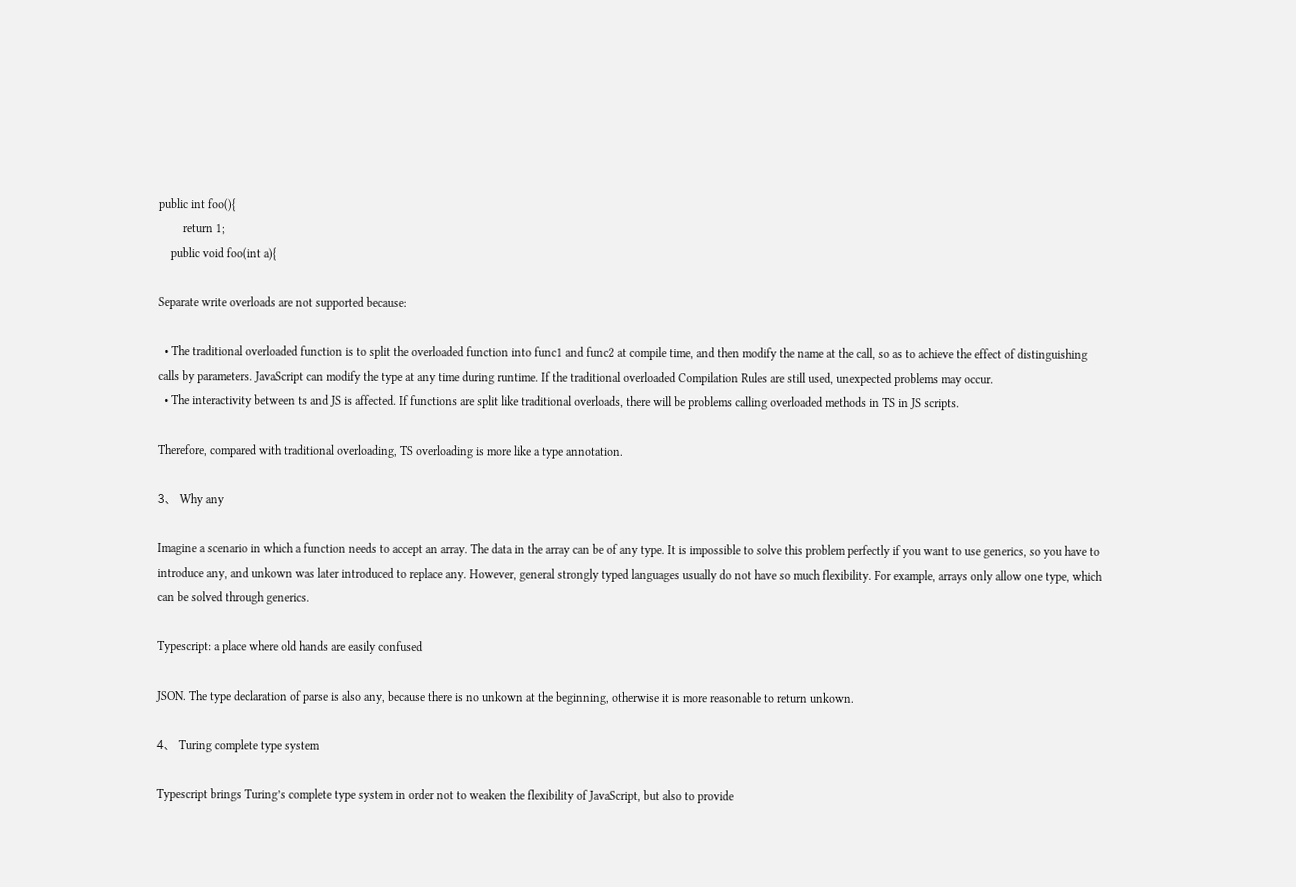public int foo(){
        return 1;
    public void foo(int a){

Separate write overloads are not supported because:

  • The traditional overloaded function is to split the overloaded function into func1 and func2 at compile time, and then modify the name at the call, so as to achieve the effect of distinguishing calls by parameters. JavaScript can modify the type at any time during runtime. If the traditional overloaded Compilation Rules are still used, unexpected problems may occur.
  • The interactivity between ts and JS is affected. If functions are split like traditional overloads, there will be problems calling overloaded methods in TS in JS scripts.

Therefore, compared with traditional overloading, TS overloading is more like a type annotation.

3、 Why any

Imagine a scenario in which a function needs to accept an array. The data in the array can be of any type. It is impossible to solve this problem perfectly if you want to use generics, so you have to introduce any, and unkown was later introduced to replace any. However, general strongly typed languages usually do not have so much flexibility. For example, arrays only allow one type, which can be solved through generics.

Typescript: a place where old hands are easily confused

JSON. The type declaration of parse is also any, because there is no unkown at the beginning, otherwise it is more reasonable to return unkown.

4、 Turing complete type system

Typescript brings Turing’s complete type system in order not to weaken the flexibility of JavaScript, but also to provide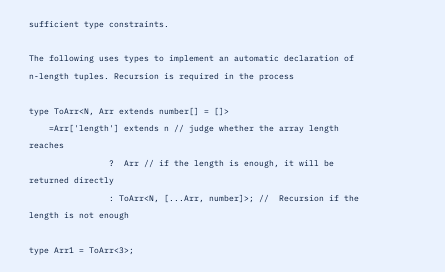sufficient type constraints.

The following uses types to implement an automatic declaration of n-length tuples. Recursion is required in the process

type ToArr<N, Arr extends number[] = []>
    =Arr['length'] extends n // judge whether the array length reaches
                ?  Arr // if the length is enough, it will be returned directly
                : ToArr<N, [...Arr, number]>; //  Recursion if the length is not enough

type Arr1 = ToArr<3>;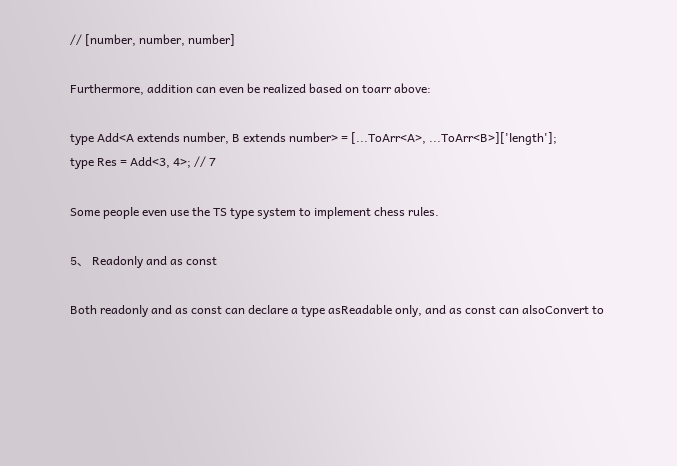// [number, number, number]

Furthermore, addition can even be realized based on toarr above:

type Add<A extends number, B extends number> = [...ToArr<A>, ...ToArr<B>]['length'];
type Res = Add<3, 4>; // 7

Some people even use the TS type system to implement chess rules.

5、 Readonly and as const

Both readonly and as const can declare a type asReadable only, and as const can alsoConvert to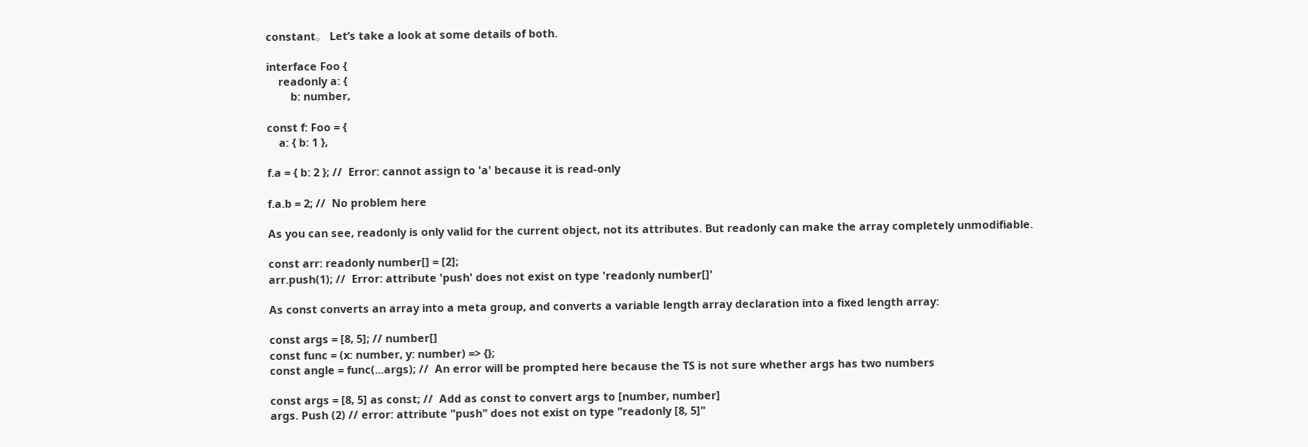constant。 Let’s take a look at some details of both.

interface Foo {
    readonly a: {
        b: number,

const f: Foo = {
    a: { b: 1 },

f.a = { b: 2 }; //  Error: cannot assign to 'a' because it is read-only

f.a.b = 2; //  No problem here

As you can see, readonly is only valid for the current object, not its attributes. But readonly can make the array completely unmodifiable.

const arr: readonly number[] = [2];
arr.push(1); //  Error: attribute 'push' does not exist on type 'readonly number[]'

As const converts an array into a meta group, and converts a variable length array declaration into a fixed length array:

const args = [8, 5]; // number[]
const func = (x: number, y: number) => {};
const angle = func(...args); //  An error will be prompted here because the TS is not sure whether args has two numbers

const args = [8, 5] as const; //  Add as const to convert args to [number, number]
args. Push (2) // error: attribute "push" does not exist on type "readonly [8, 5]"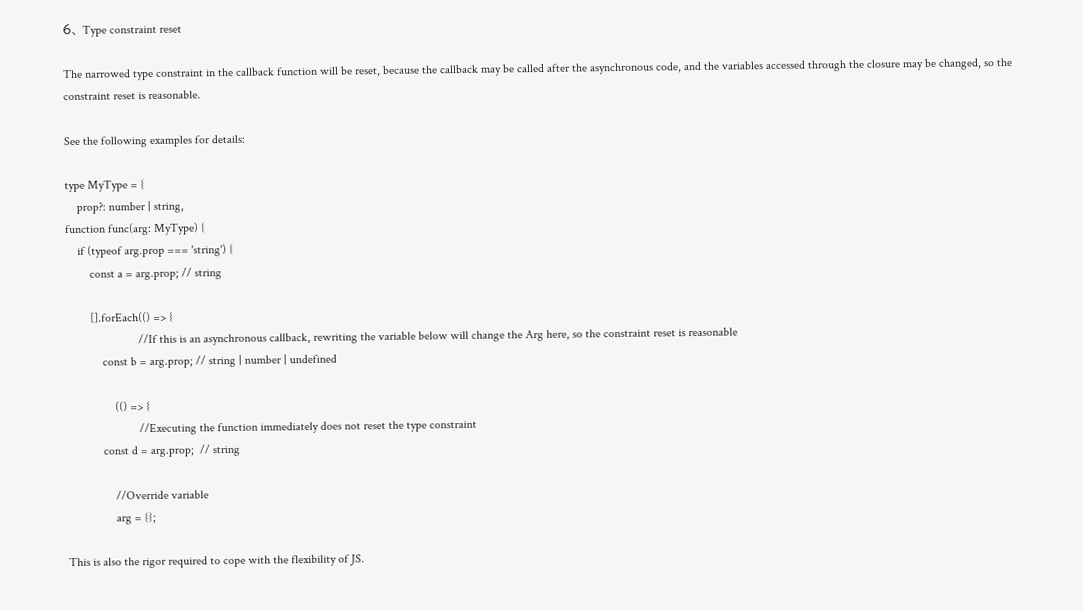6、 Type constraint reset

The narrowed type constraint in the callback function will be reset, because the callback may be called after the asynchronous code, and the variables accessed through the closure may be changed, so the constraint reset is reasonable.

See the following examples for details:

type MyType = {
    prop?: number | string,
function func(arg: MyType) {
    if (typeof arg.prop === 'string') {
        const a = arg.prop; // string

        [].forEach(() => {
                        //If this is an asynchronous callback, rewriting the variable below will change the Arg here, so the constraint reset is reasonable
            const b = arg.prop; // string | number | undefined

                (() => {
                        //Executing the function immediately does not reset the type constraint
            const d = arg.prop;  // string

                //Override variable
                arg = {};

This is also the rigor required to cope with the flexibility of JS.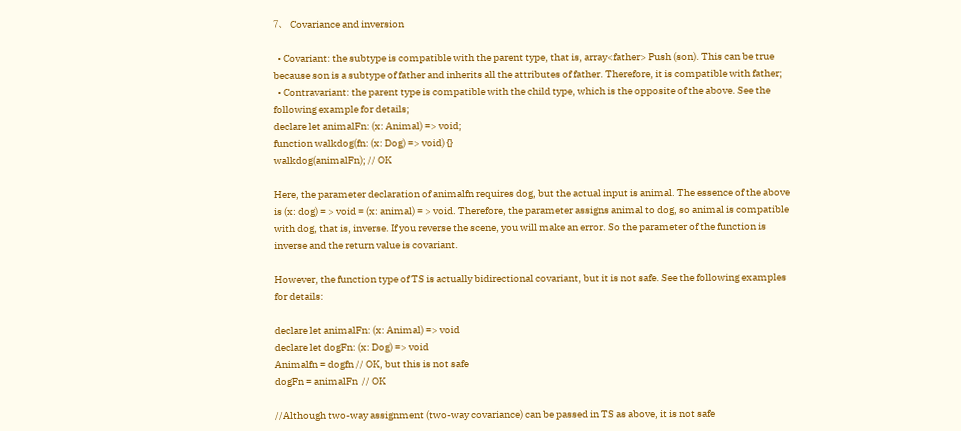7、 Covariance and inversion

  • Covariant: the subtype is compatible with the parent type, that is, array<father> Push (son). This can be true because son is a subtype of father and inherits all the attributes of father. Therefore, it is compatible with father;
  • Contravariant: the parent type is compatible with the child type, which is the opposite of the above. See the following example for details;
declare let animalFn: (x: Animal) => void;
function walkdog(fn: (x: Dog) => void) {}
walkdog(animalFn); // OK

Here, the parameter declaration of animalfn requires dog, but the actual input is animal. The essence of the above is (x: dog) = > void = (x: animal) = > void. Therefore, the parameter assigns animal to dog, so animal is compatible with dog, that is, inverse. If you reverse the scene, you will make an error. So the parameter of the function is inverse and the return value is covariant.

However, the function type of TS is actually bidirectional covariant, but it is not safe. See the following examples for details:

declare let animalFn: (x: Animal) => void
declare let dogFn: (x: Dog) => void
Animalfn = dogfn // OK, but this is not safe
dogFn = animalFn  // OK

//Although two-way assignment (two-way covariance) can be passed in TS as above, it is not safe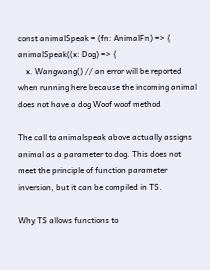const animalSpeak = (fn: AnimalFn) => {
animalSpeak((x: Dog) => {
    x. Wangwang() // an error will be reported when running here because the incoming animal does not have a dog Woof woof method

The call to animalspeak above actually assigns animal as a parameter to dog. This does not meet the principle of function parameter inversion, but it can be compiled in TS.

Why TS allows functions to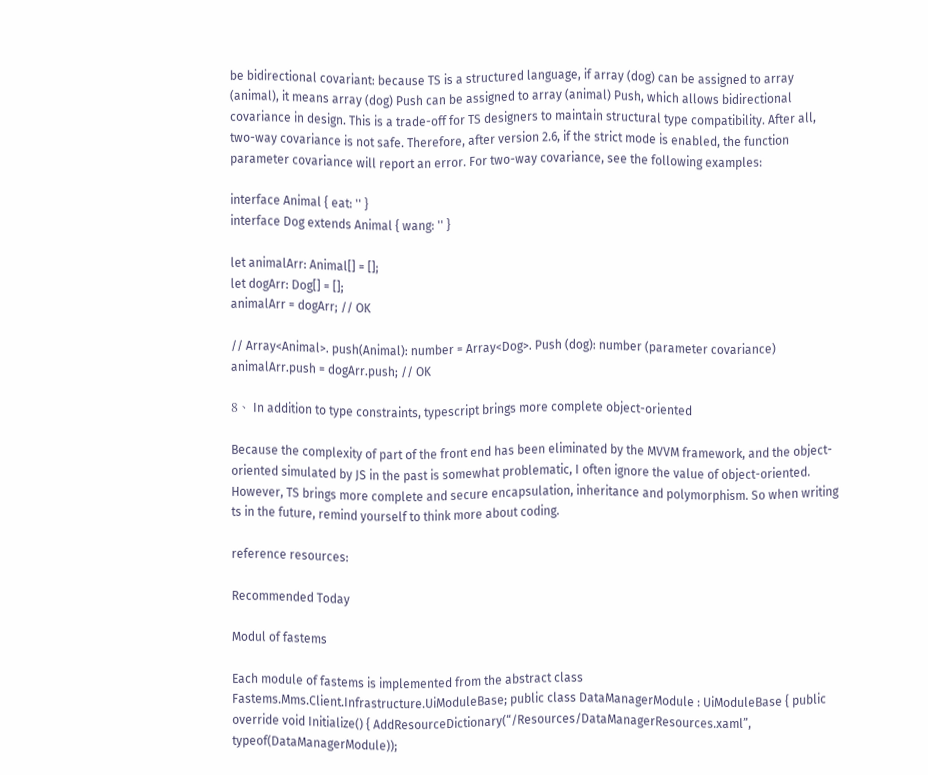be bidirectional covariant: because TS is a structured language, if array (dog) can be assigned to array (animal), it means array (dog) Push can be assigned to array (animal) Push, which allows bidirectional covariance in design. This is a trade-off for TS designers to maintain structural type compatibility. After all, two-way covariance is not safe. Therefore, after version 2.6, if the strict mode is enabled, the function parameter covariance will report an error. For two-way covariance, see the following examples:

interface Animal { eat: '' }
interface Dog extends Animal { wang: '' }

let animalArr: Animal[] = [];
let dogArr: Dog[] = [];
animalArr = dogArr; // OK

// Array<Animal>. push(Animal): number = Array<Dog>. Push (dog): number (parameter covariance)
animalArr.push = dogArr.push; // OK

8、 In addition to type constraints, typescript brings more complete object-oriented

Because the complexity of part of the front end has been eliminated by the MVVM framework, and the object-oriented simulated by JS in the past is somewhat problematic, I often ignore the value of object-oriented. However, TS brings more complete and secure encapsulation, inheritance and polymorphism. So when writing ts in the future, remind yourself to think more about coding.

reference resources:

Recommended Today

Modul of fastems

Each module of fastems is implemented from the abstract class Fastems.Mms.Client.Infrastructure.UiModuleBase; public class DataManagerModule : UiModuleBase { public override void Initialize() { AddResourceDictionary(“/Resources/DataManagerResources.xaml”, typeof(DataManagerModule));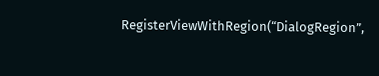RegisterViewWithRegion(“DialogRegion”,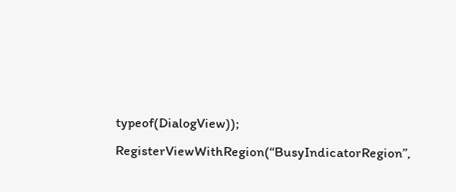typeof(DialogView)); RegisterViewWithRegion(“BusyIndicatorRegion”,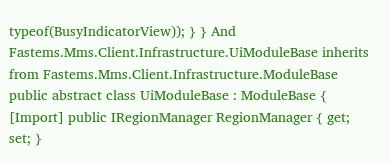typeof(BusyIndicatorView)); } } And Fastems.Mms.Client.Infrastructure.UiModuleBase inherits from Fastems.Mms.Client.Infrastructure.ModuleBase public abstract class UiModuleBase : ModuleBase { [Import] public IRegionManager RegionManager { get; set; }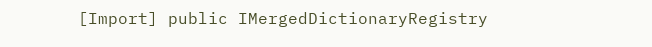[Import] public IMergedDictionaryRegistry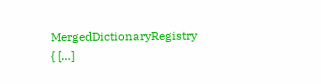MergedDictionaryRegistry { […]